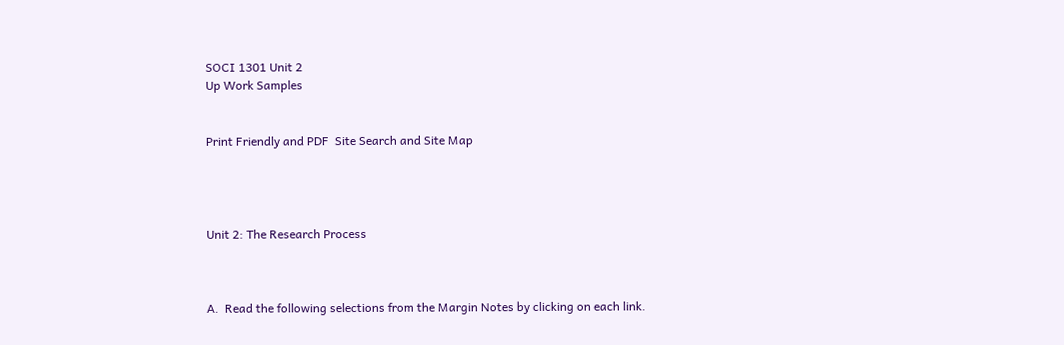SOCI 1301 Unit 2
Up Work Samples


Print Friendly and PDF  Site Search and Site Map




Unit 2: The Research Process



A.  Read the following selections from the Margin Notes by clicking on each link.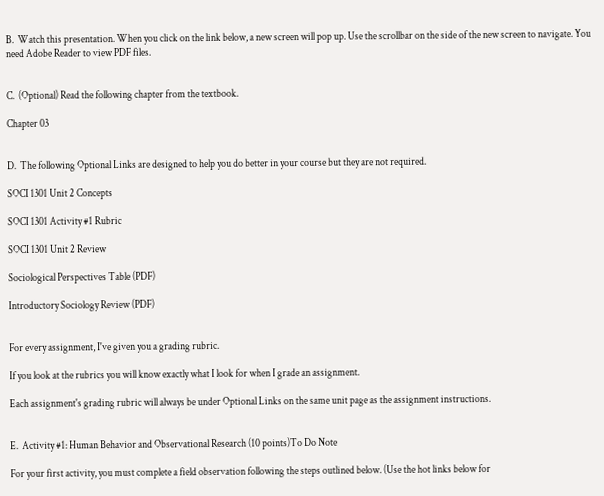B.  Watch this presentation. When you click on the link below, a new screen will pop up. Use the scrollbar on the side of the new screen to navigate. You need Adobe Reader to view PDF files.


C.  (Optional) Read the following chapter from the textbook.

Chapter 03


D.  The following Optional Links are designed to help you do better in your course but they are not required.

SOCI 1301 Unit 2 Concepts

SOCI 1301 Activity #1 Rubric

SOCI 1301 Unit 2 Review

Sociological Perspectives Table (PDF)

Introductory Sociology Review (PDF)


For every assignment, I've given you a grading rubric.

If you look at the rubrics you will know exactly what I look for when I grade an assignment.

Each assignment's grading rubric will always be under Optional Links on the same unit page as the assignment instructions.


E.  Activity #1: Human Behavior and Observational Research (10 points)To Do Note

For your first activity, you must complete a field observation following the steps outlined below. (Use the hot links below for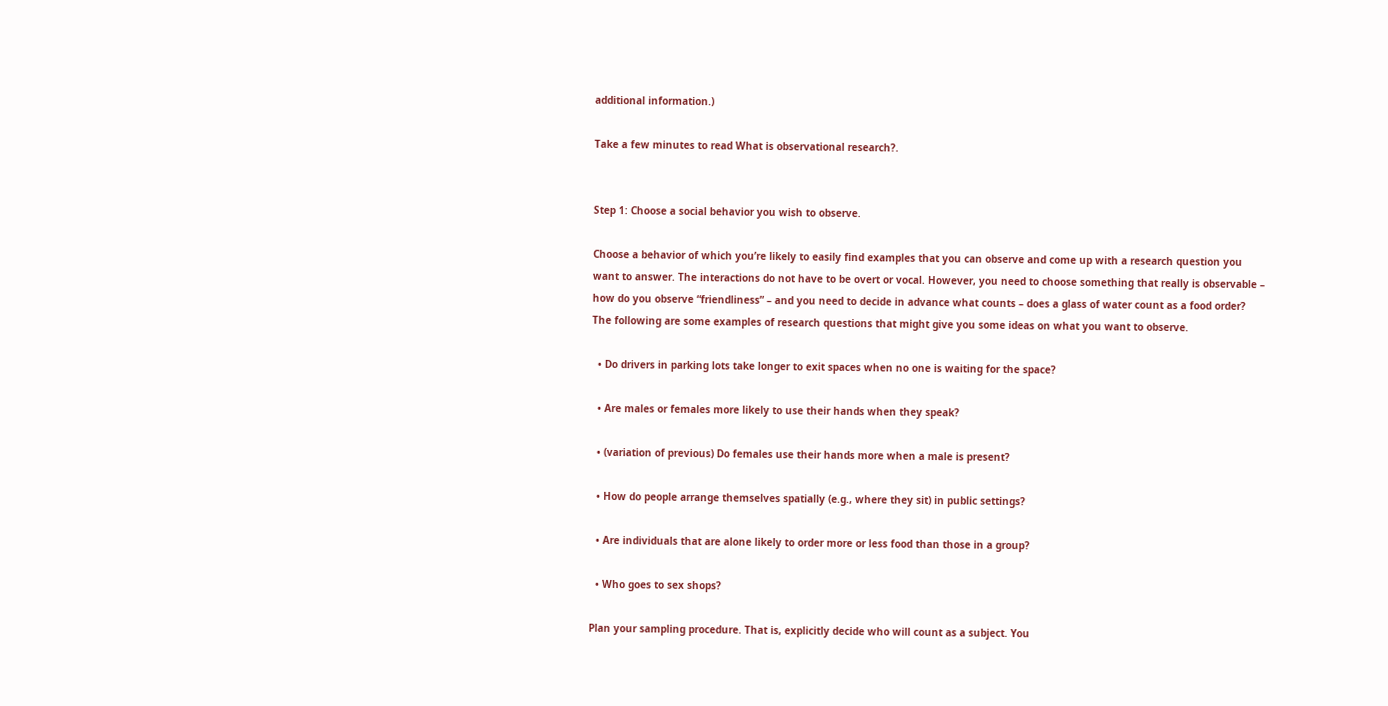additional information.)

Take a few minutes to read What is observational research?.


Step 1: Choose a social behavior you wish to observe.

Choose a behavior of which you’re likely to easily find examples that you can observe and come up with a research question you want to answer. The interactions do not have to be overt or vocal. However, you need to choose something that really is observable – how do you observe “friendliness” – and you need to decide in advance what counts – does a glass of water count as a food order? The following are some examples of research questions that might give you some ideas on what you want to observe.

  • Do drivers in parking lots take longer to exit spaces when no one is waiting for the space?

  • Are males or females more likely to use their hands when they speak?

  • (variation of previous) Do females use their hands more when a male is present?

  • How do people arrange themselves spatially (e.g., where they sit) in public settings?

  • Are individuals that are alone likely to order more or less food than those in a group?

  • Who goes to sex shops?

Plan your sampling procedure. That is, explicitly decide who will count as a subject. You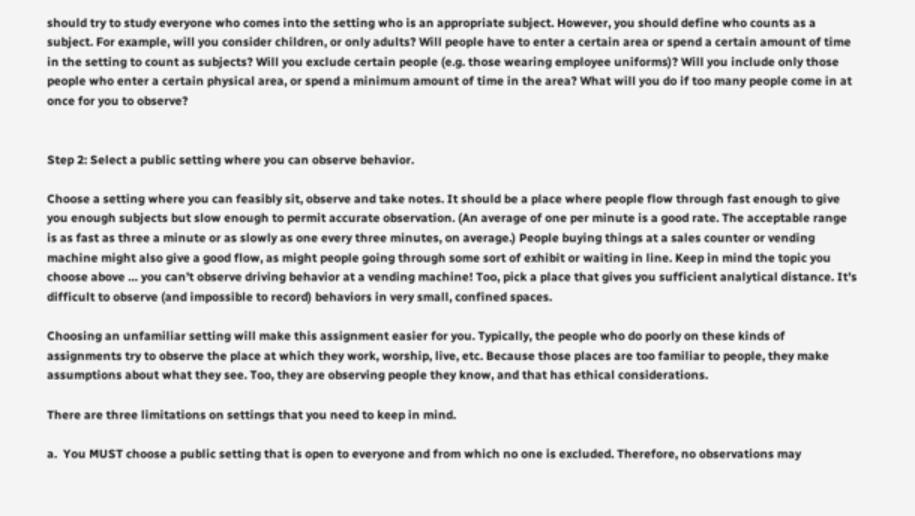should try to study everyone who comes into the setting who is an appropriate subject. However, you should define who counts as a subject. For example, will you consider children, or only adults? Will people have to enter a certain area or spend a certain amount of time in the setting to count as subjects? Will you exclude certain people (e.g. those wearing employee uniforms)? Will you include only those people who enter a certain physical area, or spend a minimum amount of time in the area? What will you do if too many people come in at once for you to observe?


Step 2: Select a public setting where you can observe behavior.

Choose a setting where you can feasibly sit, observe and take notes. It should be a place where people flow through fast enough to give you enough subjects but slow enough to permit accurate observation. (An average of one per minute is a good rate. The acceptable range is as fast as three a minute or as slowly as one every three minutes, on average.) People buying things at a sales counter or vending machine might also give a good flow, as might people going through some sort of exhibit or waiting in line. Keep in mind the topic you choose above … you can’t observe driving behavior at a vending machine! Too, pick a place that gives you sufficient analytical distance. It’s difficult to observe (and impossible to record) behaviors in very small, confined spaces.

Choosing an unfamiliar setting will make this assignment easier for you. Typically, the people who do poorly on these kinds of assignments try to observe the place at which they work, worship, live, etc. Because those places are too familiar to people, they make assumptions about what they see. Too, they are observing people they know, and that has ethical considerations.

There are three limitations on settings that you need to keep in mind.

a.  You MUST choose a public setting that is open to everyone and from which no one is excluded. Therefore, no observations may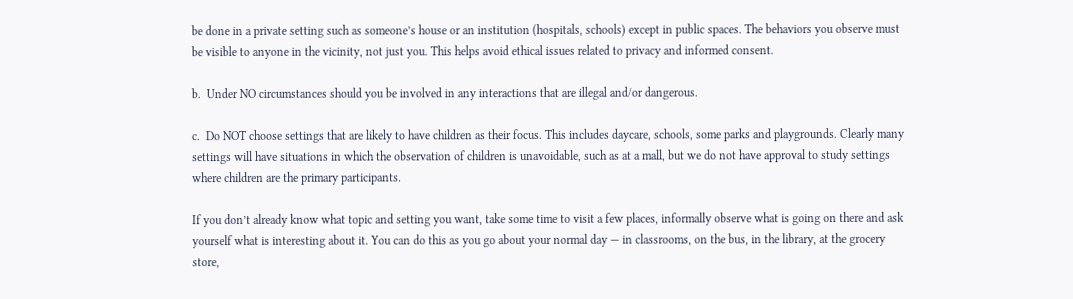be done in a private setting such as someone’s house or an institution (hospitals, schools) except in public spaces. The behaviors you observe must be visible to anyone in the vicinity, not just you. This helps avoid ethical issues related to privacy and informed consent.

b.  Under NO circumstances should you be involved in any interactions that are illegal and/or dangerous.

c.  Do NOT choose settings that are likely to have children as their focus. This includes daycare, schools, some parks and playgrounds. Clearly many settings will have situations in which the observation of children is unavoidable, such as at a mall, but we do not have approval to study settings where children are the primary participants.

If you don’t already know what topic and setting you want, take some time to visit a few places, informally observe what is going on there and ask yourself what is interesting about it. You can do this as you go about your normal day — in classrooms, on the bus, in the library, at the grocery store,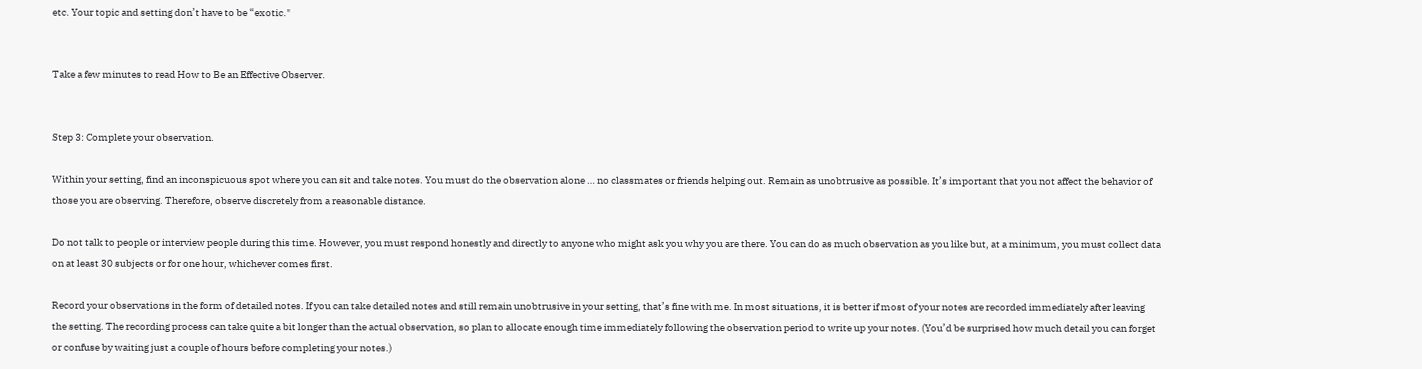etc. Your topic and setting don’t have to be “exotic."


Take a few minutes to read How to Be an Effective Observer.


Step 3: Complete your observation.

Within your setting, find an inconspicuous spot where you can sit and take notes. You must do the observation alone … no classmates or friends helping out. Remain as unobtrusive as possible. It’s important that you not affect the behavior of those you are observing. Therefore, observe discretely from a reasonable distance.

Do not talk to people or interview people during this time. However, you must respond honestly and directly to anyone who might ask you why you are there. You can do as much observation as you like but, at a minimum, you must collect data on at least 30 subjects or for one hour, whichever comes first.

Record your observations in the form of detailed notes. If you can take detailed notes and still remain unobtrusive in your setting, that’s fine with me. In most situations, it is better if most of your notes are recorded immediately after leaving the setting. The recording process can take quite a bit longer than the actual observation, so plan to allocate enough time immediately following the observation period to write up your notes. (You’d be surprised how much detail you can forget or confuse by waiting just a couple of hours before completing your notes.)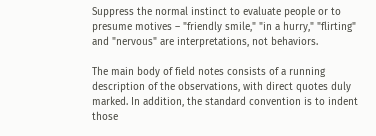Suppress the normal instinct to evaluate people or to presume motives – "friendly smile," "in a hurry," "flirting" and "nervous" are interpretations, not behaviors.

The main body of field notes consists of a running description of the observations, with direct quotes duly marked. In addition, the standard convention is to indent those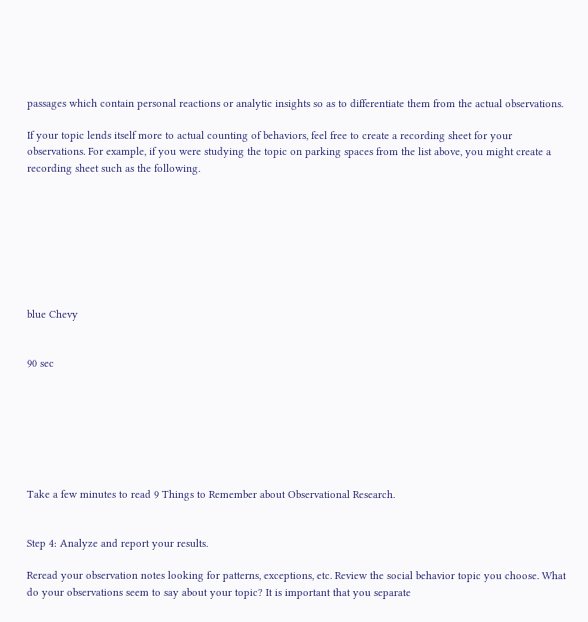passages which contain personal reactions or analytic insights so as to differentiate them from the actual observations.

If your topic lends itself more to actual counting of behaviors, feel free to create a recording sheet for your observations. For example, if you were studying the topic on parking spaces from the list above, you might create a recording sheet such as the following.








blue Chevy


90 sec







Take a few minutes to read 9 Things to Remember about Observational Research.


Step 4: Analyze and report your results.

Reread your observation notes looking for patterns, exceptions, etc. Review the social behavior topic you choose. What do your observations seem to say about your topic? It is important that you separate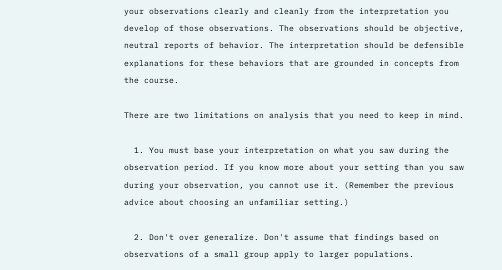your observations clearly and cleanly from the interpretation you develop of those observations. The observations should be objective, neutral reports of behavior. The interpretation should be defensible explanations for these behaviors that are grounded in concepts from the course.

There are two limitations on analysis that you need to keep in mind.

  1. You must base your interpretation on what you saw during the observation period. If you know more about your setting than you saw during your observation, you cannot use it. (Remember the previous advice about choosing an unfamiliar setting.)

  2. Don't over generalize. Don't assume that findings based on observations of a small group apply to larger populations.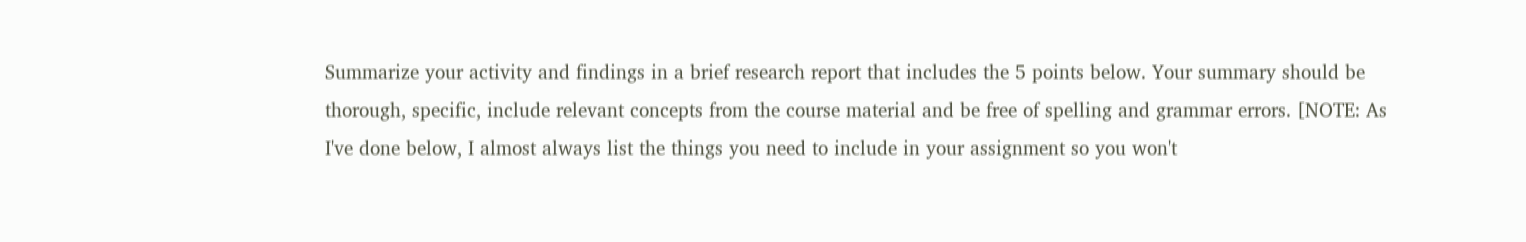Summarize your activity and findings in a brief research report that includes the 5 points below. Your summary should be thorough, specific, include relevant concepts from the course material and be free of spelling and grammar errors. [NOTE: As I've done below, I almost always list the things you need to include in your assignment so you won't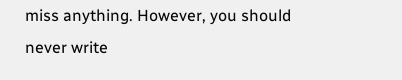miss anything. However, you should never write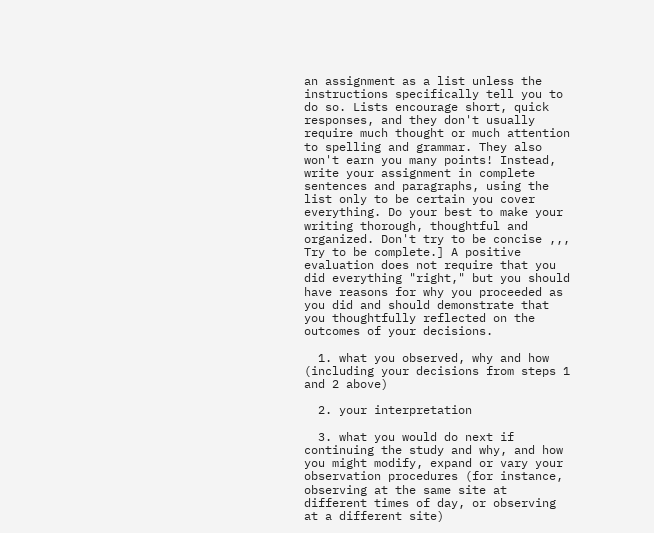an assignment as a list unless the instructions specifically tell you to do so. Lists encourage short, quick responses, and they don't usually require much thought or much attention to spelling and grammar. They also won't earn you many points! Instead, write your assignment in complete sentences and paragraphs, using the list only to be certain you cover everything. Do your best to make your writing thorough, thoughtful and organized. Don't try to be concise ,,, Try to be complete.] A positive evaluation does not require that you did everything "right," but you should have reasons for why you proceeded as you did and should demonstrate that you thoughtfully reflected on the outcomes of your decisions.

  1. what you observed, why and how (including your decisions from steps 1 and 2 above)

  2. your interpretation

  3. what you would do next if continuing the study and why, and how you might modify, expand or vary your observation procedures (for instance, observing at the same site at different times of day, or observing at a different site)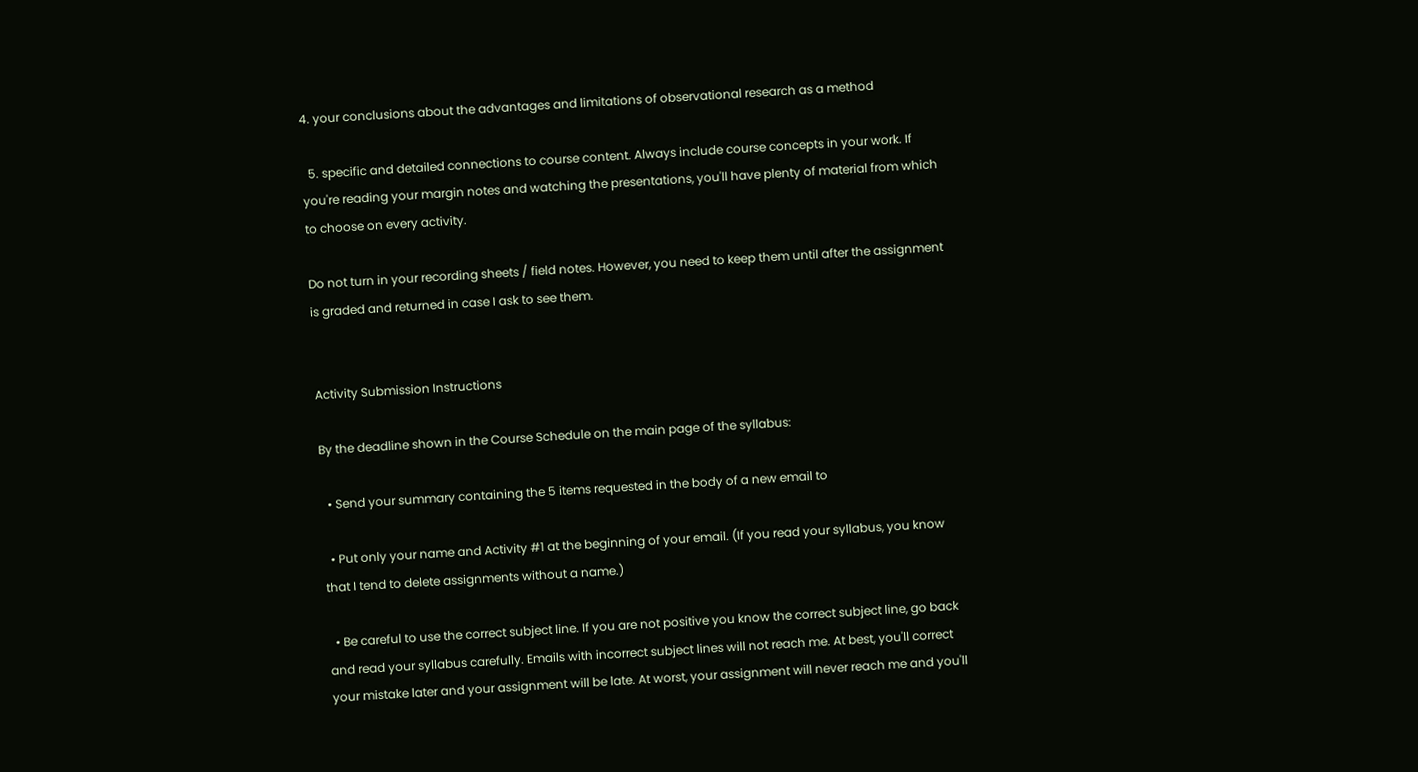4. your conclusions about the advantages and limitations of observational research as a method

  5. specific and detailed connections to course content. Always include course concepts in your work. If you're reading your margin notes and watching the presentations, you'll have plenty of material from which to choose on every activity.

Do not turn in your recording sheets / field notes. However, you need to keep them until after the assignment is graded and returned in case I ask to see them.


Activity Submission Instructions

By the deadline shown in the Course Schedule on the main page of the syllabus:

  • Send your summary containing the 5 items requested in the body of a new email to

  • Put only your name and Activity #1 at the beginning of your email. (If you read your syllabus, you know that I tend to delete assignments without a name.)

  • Be careful to use the correct subject line. If you are not positive you know the correct subject line, go back and read your syllabus carefully. Emails with incorrect subject lines will not reach me. At best, you'll correct your mistake later and your assignment will be late. At worst, your assignment will never reach me and you'll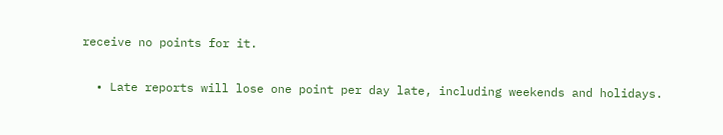receive no points for it.

  • Late reports will lose one point per day late, including weekends and holidays.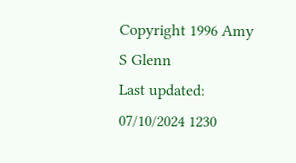Copyright 1996 Amy S Glenn
Last updated:   07/10/2024 1230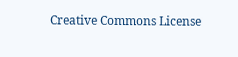Creative Commons License